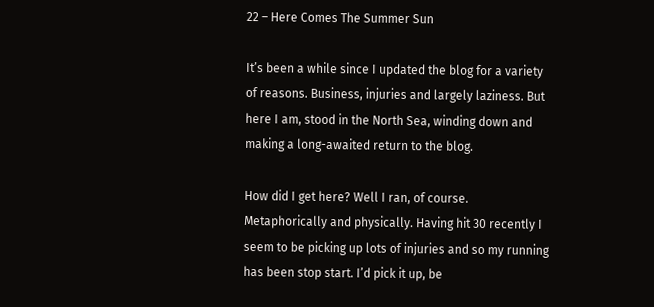22 – Here Comes The Summer Sun

It’s been a while since I updated the blog for a variety of reasons. Business, injuries and largely laziness. But here I am, stood in the North Sea, winding down and making a long-awaited return to the blog.

How did I get here? Well I ran, of course. Metaphorically and physically. Having hit 30 recently I seem to be picking up lots of injuries and so my running has been stop start. I’d pick it up, be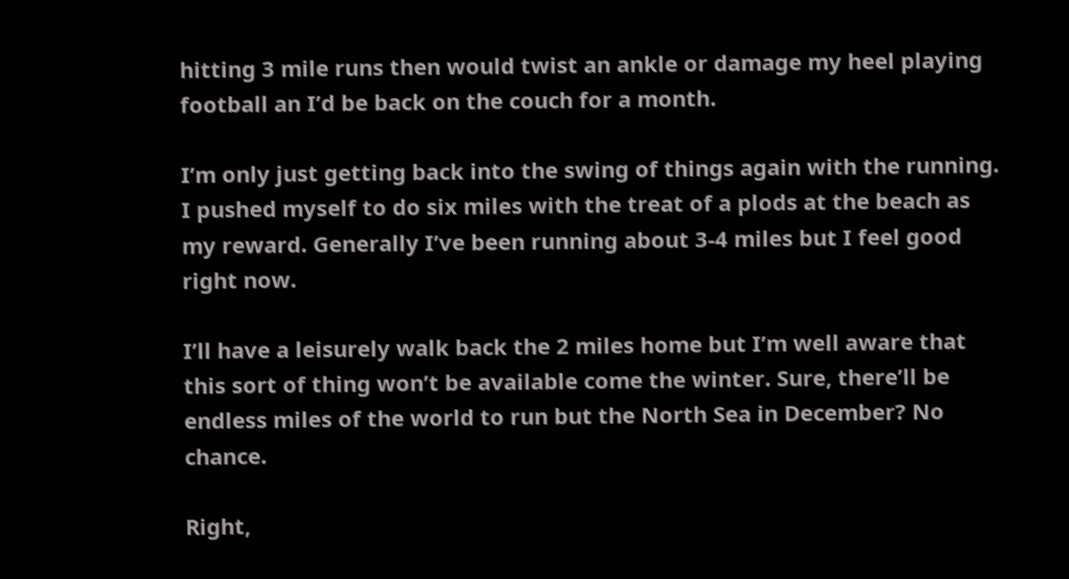hitting 3 mile runs then would twist an ankle or damage my heel playing football an I’d be back on the couch for a month.

I’m only just getting back into the swing of things again with the running. I pushed myself to do six miles with the treat of a plods at the beach as my reward. Generally I’ve been running about 3-4 miles but I feel good right now.

I’ll have a leisurely walk back the 2 miles home but I’m well aware that this sort of thing won’t be available come the winter. Sure, there’ll be endless miles of the world to run but the North Sea in December? No chance.

Right,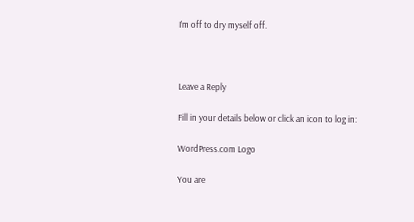I’m off to dry myself off.



Leave a Reply

Fill in your details below or click an icon to log in:

WordPress.com Logo

You are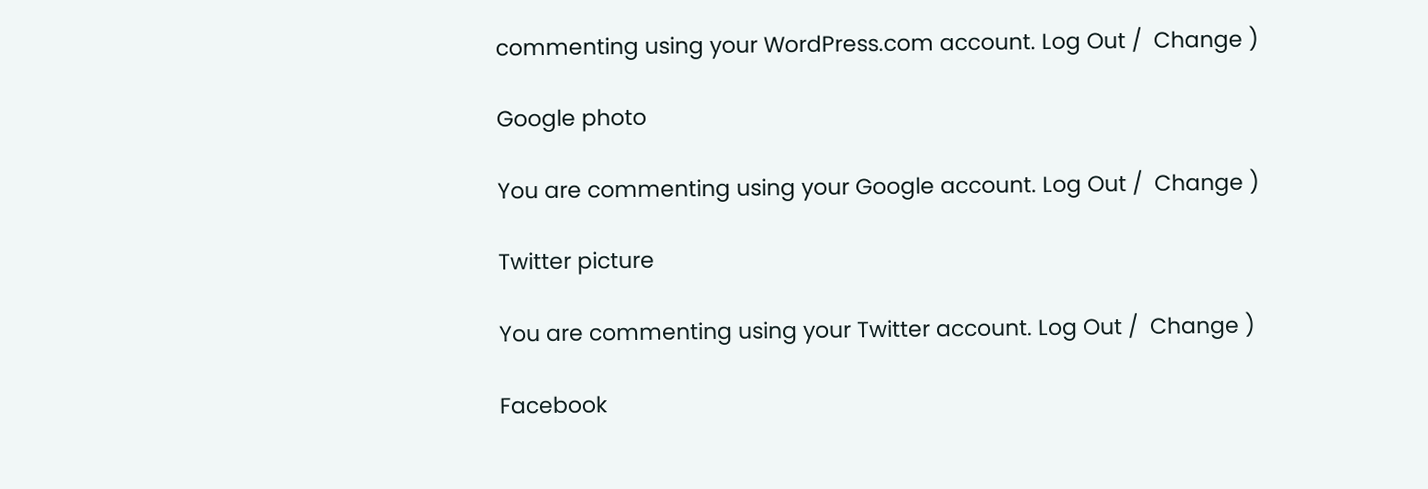commenting using your WordPress.com account. Log Out /  Change )

Google photo

You are commenting using your Google account. Log Out /  Change )

Twitter picture

You are commenting using your Twitter account. Log Out /  Change )

Facebook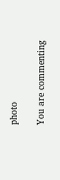photo

You are commenting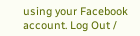using your Facebook account. Log Out /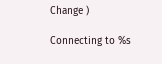Change )

Connecting to %s